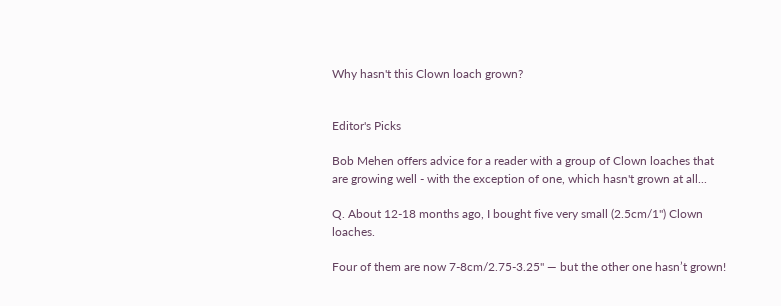Why hasn't this Clown loach grown?


Editor's Picks

Bob Mehen offers advice for a reader with a group of Clown loaches that are growing well - with the exception of one, which hasn't grown at all...

Q. About 12-18 months ago, I bought five very small (2.5cm/1") Clown loaches.

Four of them are now 7-8cm/2.75-3.25" — but the other one hasn’t grown!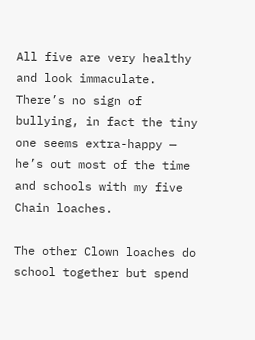All five are very healthy and look immaculate. There’s no sign of bullying, in fact the tiny one seems extra-happy — he’s out most of the time and schools with my five Chain loaches.

The other Clown loaches do school together but spend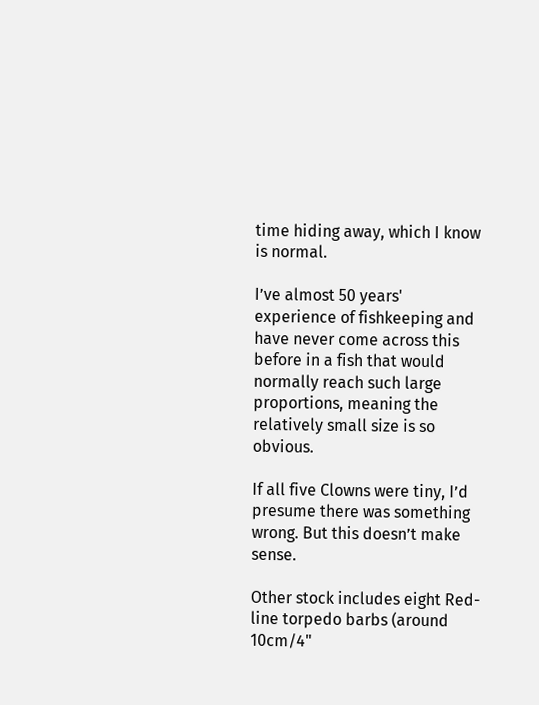time hiding away, which I know is normal.

I’ve almost 50 years' experience of fishkeeping and have never come across this before in a fish that would normally reach such large proportions, meaning the relatively small size is so obvious.

If all five Clowns were tiny, I’d presume there was something wrong. But this doesn’t make sense.

Other stock includes eight Red-line torpedo barbs (around 10cm/4"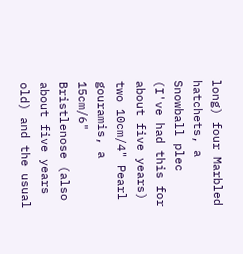long) four Marbled hatchets, a Snowball plec (I've had this for about five years) two 10cm/4" Pearl gouramis, a 15cm/6" Bristlenose (also about five years old) and the usual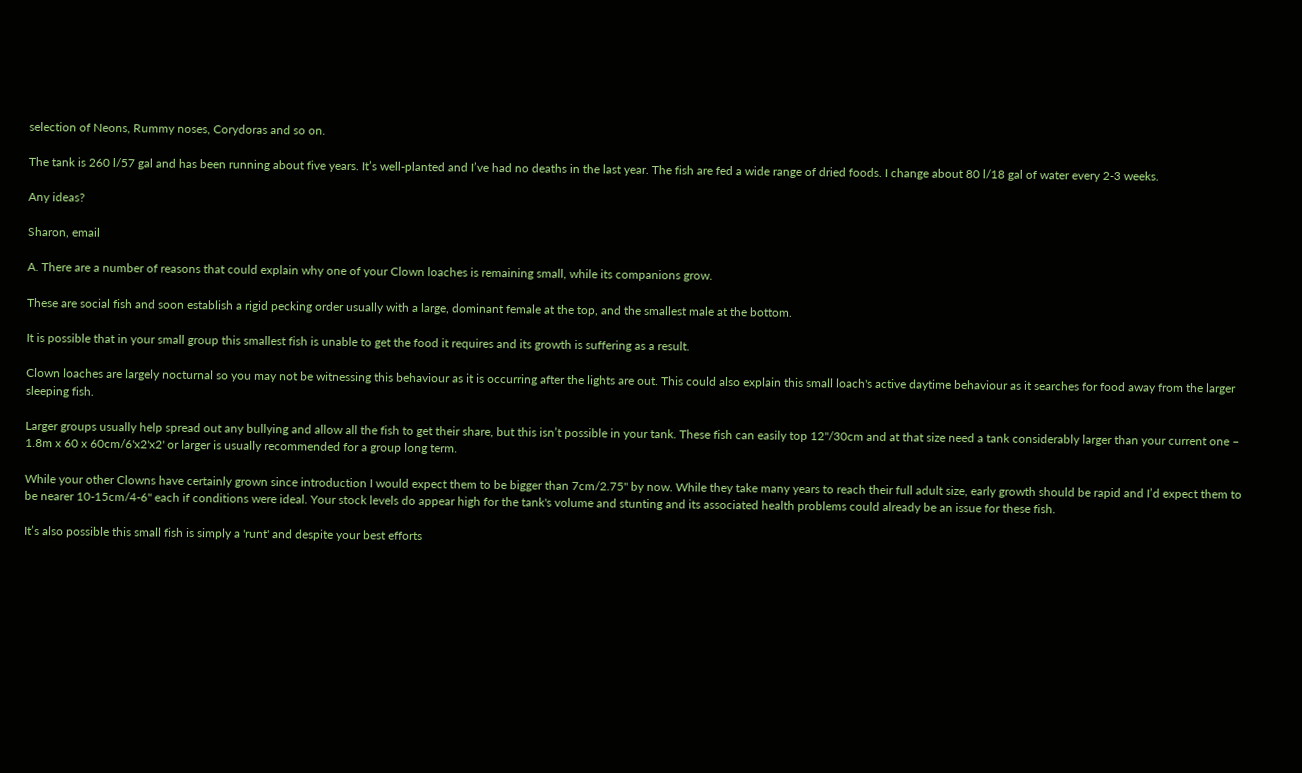selection of Neons, Rummy noses, Corydoras and so on.

The tank is 260 l/57 gal and has been running about five years. It’s well-planted and I’ve had no deaths in the last year. The fish are fed a wide range of dried foods. I change about 80 l/18 gal of water every 2-3 weeks.

Any ideas?

Sharon, email

A. There are a number of reasons that could explain why one of your Clown loaches is remaining small, while its companions grow.

These are social fish and soon establish a rigid pecking order usually with a large, dominant female at the top, and the smallest male at the bottom.

It is possible that in your small group this smallest fish is unable to get the food it requires and its growth is suffering as a result.

Clown loaches are largely nocturnal so you may not be witnessing this behaviour as it is occurring after the lights are out. This could also explain this small loach's active daytime behaviour as it searches for food away from the larger sleeping fish.

Larger groups usually help spread out any bullying and allow all the fish to get their share, but this isn’t possible in your tank. These fish can easily top 12"/30cm and at that size need a tank considerably larger than your current one – 1.8m x 60 x 60cm/6'x2'x2' or larger is usually recommended for a group long term.

While your other Clowns have certainly grown since introduction I would expect them to be bigger than 7cm/2.75" by now. While they take many years to reach their full adult size, early growth should be rapid and I’d expect them to be nearer 10-15cm/4-6" each if conditions were ideal. Your stock levels do appear high for the tank's volume and stunting and its associated health problems could already be an issue for these fish.

It’s also possible this small fish is simply a 'runt' and despite your best efforts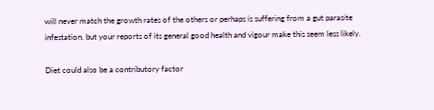will never match the growth rates of the others or perhaps is suffering from a gut parasite infestation, but your reports of its general good health and vigour make this seem less likely.

Diet could also be a contributory factor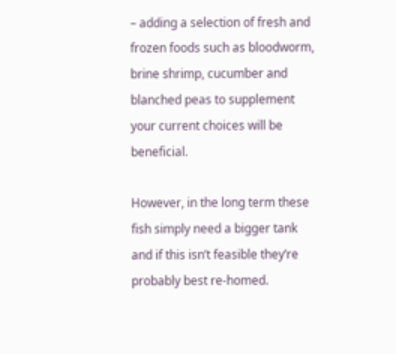– adding a selection of fresh and frozen foods such as bloodworm, brine shrimp, cucumber and blanched peas to supplement your current choices will be beneficial.

However, in the long term these fish simply need a bigger tank and if this isn’t feasible they’re probably best re-homed.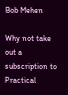Bob Mehen

Why not take out a subscription to Practical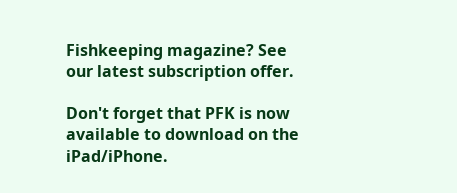Fishkeeping magazine? See our latest subscription offer.

Don't forget that PFK is now available to download on the iPad/iPhone.